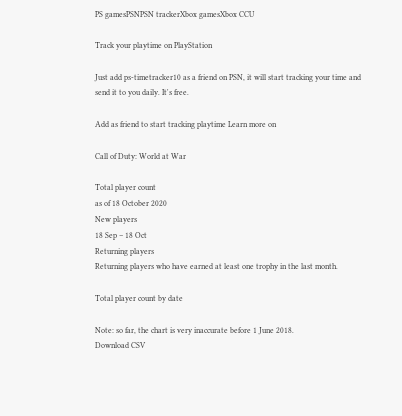PS gamesPSNPSN trackerXbox gamesXbox CCU

Track your playtime on PlayStation

Just add ps-timetracker10 as a friend on PSN, it will start tracking your time and send it to you daily. It's free.

Add as friend to start tracking playtime Learn more on

Call of Duty: World at War

Total player count
as of 18 October 2020
New players
18 Sep – 18 Oct
Returning players
Returning players who have earned at least one trophy in the last month.

Total player count by date

Note: so far, the chart is very inaccurate before 1 June 2018.
Download CSV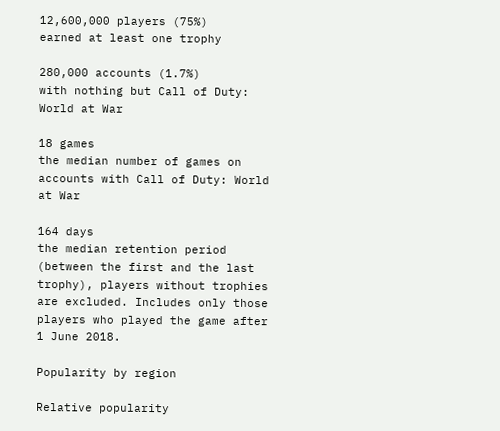12,600,000 players (75%)
earned at least one trophy

280,000 accounts (1.7%)
with nothing but Call of Duty: World at War

18 games
the median number of games on accounts with Call of Duty: World at War

164 days
the median retention period (between the first and the last trophy), players without trophies are excluded. Includes only those players who played the game after 1 June 2018.

Popularity by region

Relative popularity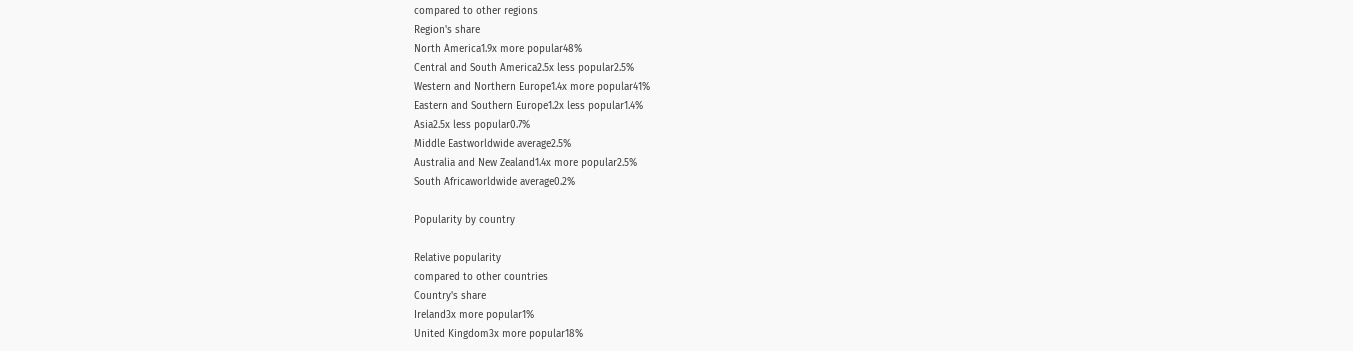compared to other regions
Region's share
North America1.9x more popular48%
Central and South America2.5x less popular2.5%
Western and Northern Europe1.4x more popular41%
Eastern and Southern Europe1.2x less popular1.4%
Asia2.5x less popular0.7%
Middle Eastworldwide average2.5%
Australia and New Zealand1.4x more popular2.5%
South Africaworldwide average0.2%

Popularity by country

Relative popularity
compared to other countries
Country's share
Ireland3x more popular1%
United Kingdom3x more popular18%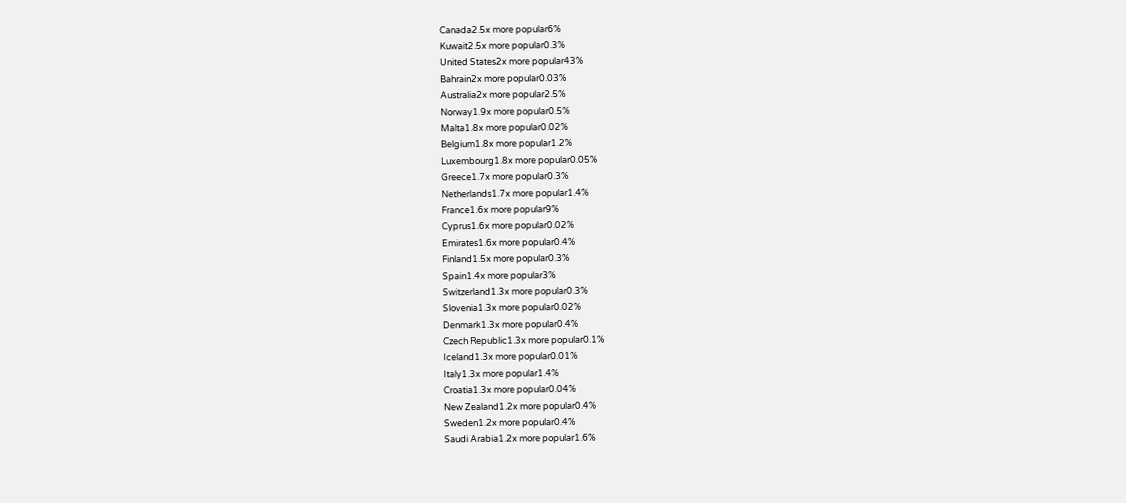Canada2.5x more popular6%
Kuwait2.5x more popular0.3%
United States2x more popular43%
Bahrain2x more popular0.03%
Australia2x more popular2.5%
Norway1.9x more popular0.5%
Malta1.8x more popular0.02%
Belgium1.8x more popular1.2%
Luxembourg1.8x more popular0.05%
Greece1.7x more popular0.3%
Netherlands1.7x more popular1.4%
France1.6x more popular9%
Cyprus1.6x more popular0.02%
Emirates1.6x more popular0.4%
Finland1.5x more popular0.3%
Spain1.4x more popular3%
Switzerland1.3x more popular0.3%
Slovenia1.3x more popular0.02%
Denmark1.3x more popular0.4%
Czech Republic1.3x more popular0.1%
Iceland1.3x more popular0.01%
Italy1.3x more popular1.4%
Croatia1.3x more popular0.04%
New Zealand1.2x more popular0.4%
Sweden1.2x more popular0.4%
Saudi Arabia1.2x more popular1.6%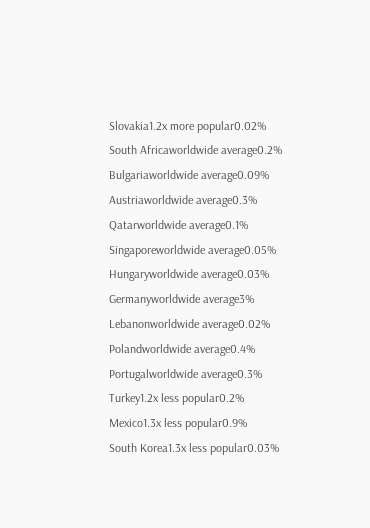Slovakia1.2x more popular0.02%
South Africaworldwide average0.2%
Bulgariaworldwide average0.09%
Austriaworldwide average0.3%
Qatarworldwide average0.1%
Singaporeworldwide average0.05%
Hungaryworldwide average0.03%
Germanyworldwide average3%
Lebanonworldwide average0.02%
Polandworldwide average0.4%
Portugalworldwide average0.3%
Turkey1.2x less popular0.2%
Mexico1.3x less popular0.9%
South Korea1.3x less popular0.03%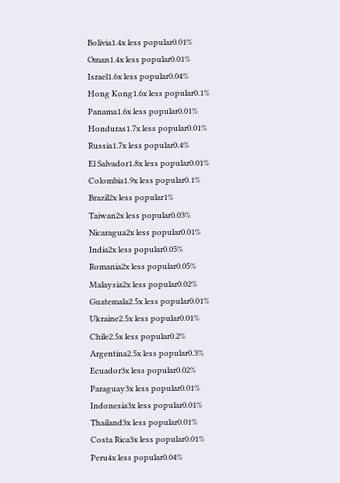Bolivia1.4x less popular0.01%
Oman1.4x less popular0.01%
Israel1.6x less popular0.04%
Hong Kong1.6x less popular0.1%
Panama1.6x less popular0.01%
Honduras1.7x less popular0.01%
Russia1.7x less popular0.4%
El Salvador1.8x less popular0.01%
Colombia1.9x less popular0.1%
Brazil2x less popular1%
Taiwan2x less popular0.03%
Nicaragua2x less popular0.01%
India2x less popular0.05%
Romania2x less popular0.05%
Malaysia2x less popular0.02%
Guatemala2.5x less popular0.01%
Ukraine2.5x less popular0.01%
Chile2.5x less popular0.2%
Argentina2.5x less popular0.3%
Ecuador3x less popular0.02%
Paraguay3x less popular0.01%
Indonesia3x less popular0.01%
Thailand3x less popular0.01%
Costa Rica3x less popular0.01%
Peru4x less popular0.04%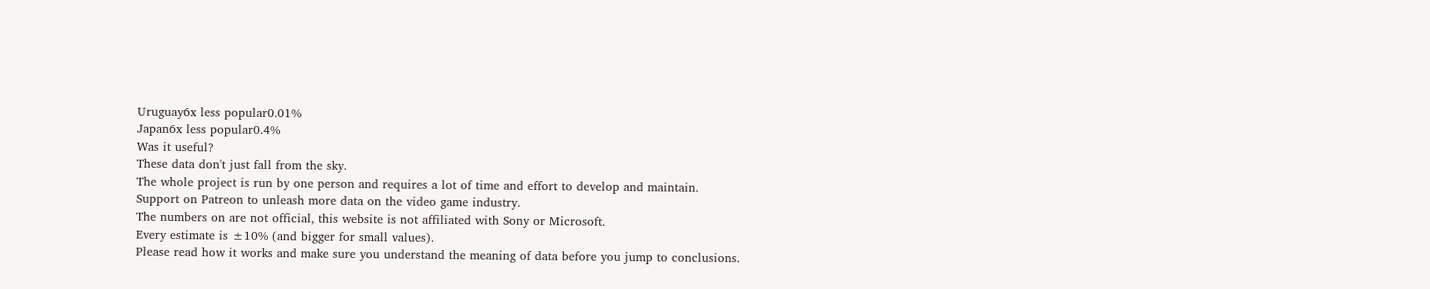Uruguay6x less popular0.01%
Japan6x less popular0.4%
Was it useful?
These data don't just fall from the sky.
The whole project is run by one person and requires a lot of time and effort to develop and maintain.
Support on Patreon to unleash more data on the video game industry.
The numbers on are not official, this website is not affiliated with Sony or Microsoft.
Every estimate is ±10% (and bigger for small values).
Please read how it works and make sure you understand the meaning of data before you jump to conclusions.